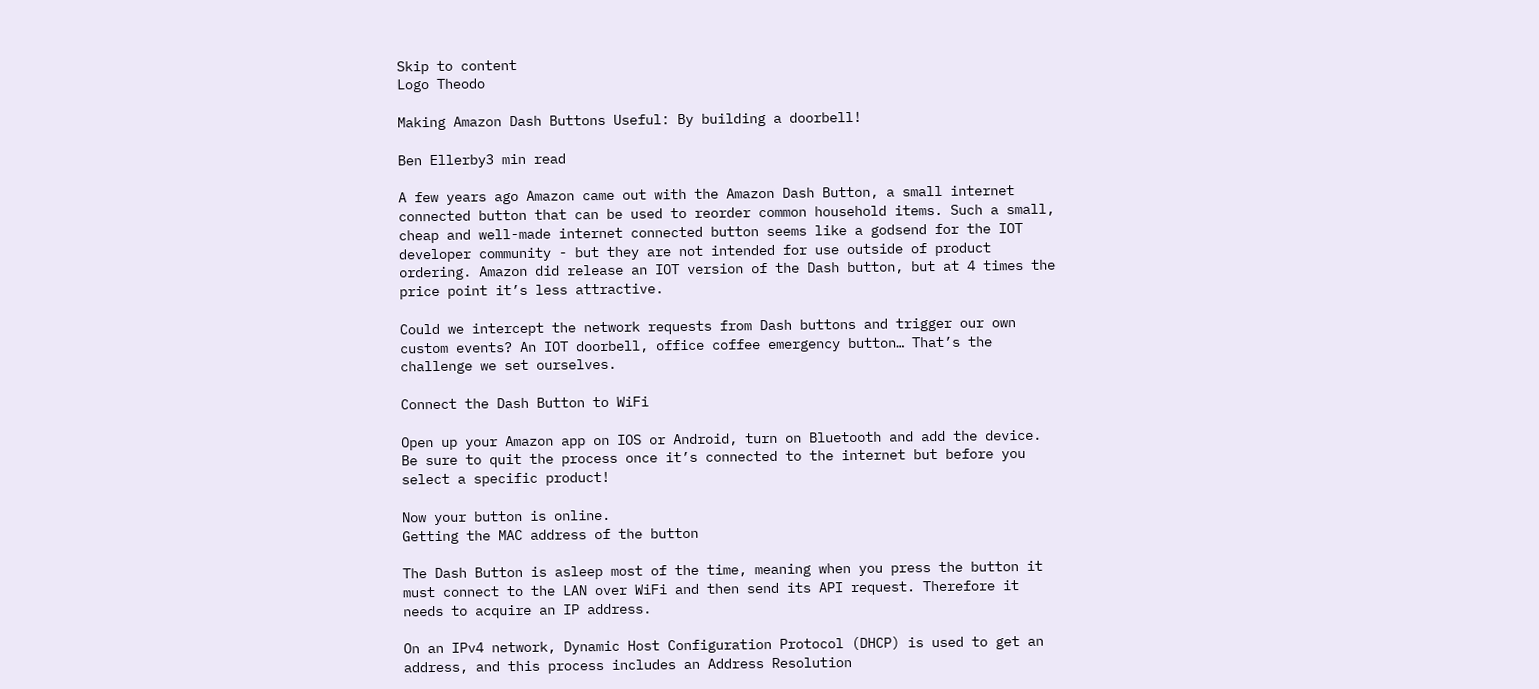Skip to content
Logo Theodo

Making Amazon Dash Buttons Useful: By building a doorbell!

Ben Ellerby3 min read

A few years ago Amazon came out with the Amazon Dash Button, a small internet connected button that can be used to reorder common household items. Such a small, cheap and well-made internet connected button seems like a godsend for the IOT developer community - but they are not intended for use outside of product ordering. Amazon did release an IOT version of the Dash button, but at 4 times the price point it’s less attractive.

Could we intercept the network requests from Dash buttons and trigger our own custom events? An IOT doorbell, office coffee emergency button… That’s the challenge we set ourselves.

Connect the Dash Button to WiFi

Open up your Amazon app on IOS or Android, turn on Bluetooth and add the device. Be sure to quit the process once it’s connected to the internet but before you select a specific product!

Now your button is online.
Getting the MAC address of the button

The Dash Button is asleep most of the time, meaning when you press the button it must connect to the LAN over WiFi and then send its API request. Therefore it needs to acquire an IP address.

On an IPv4 network, Dynamic Host Configuration Protocol (DHCP) is used to get an address, and this process includes an Address Resolution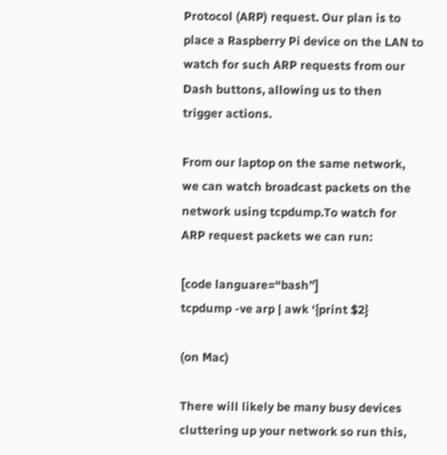Protocol (ARP) request. Our plan is to place a Raspberry Pi device on the LAN to watch for such ARP requests from our Dash buttons, allowing us to then trigger actions.

From our laptop on the same network, we can watch broadcast packets on the network using tcpdump.To watch for ARP request packets we can run:

[code languare=“bash”]
tcpdump -ve arp | awk ‘{print $2}

(on Mac)

There will likely be many busy devices cluttering up your network so run this,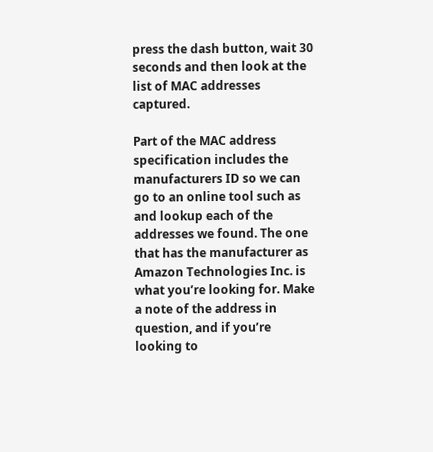press the dash button, wait 30 seconds and then look at the list of MAC addresses captured.

Part of the MAC address specification includes the manufacturers ID so we can go to an online tool such as and lookup each of the addresses we found. The one that has the manufacturer as Amazon Technologies Inc. is what you’re looking for. Make a note of the address in question, and if you’re looking to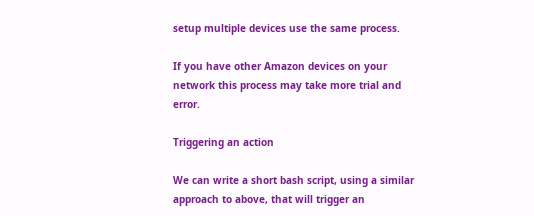setup multiple devices use the same process.

If you have other Amazon devices on your network this process may take more trial and error.

Triggering an action

We can write a short bash script, using a similar approach to above, that will trigger an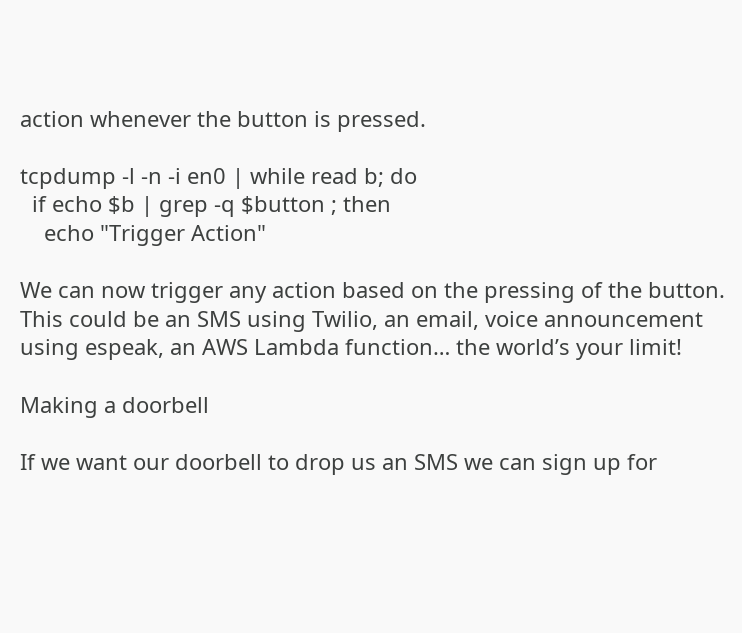action whenever the button is pressed.

tcpdump -l -n -i en0 | while read b; do
  if echo $b | grep -q $button ; then
    echo "Trigger Action"

We can now trigger any action based on the pressing of the button. This could be an SMS using Twilio, an email, voice announcement using espeak, an AWS Lambda function… the world’s your limit!

Making a doorbell

If we want our doorbell to drop us an SMS we can sign up for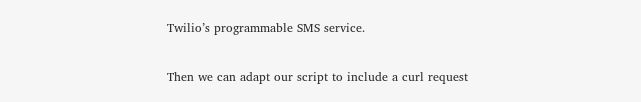Twilio’s programmable SMS service.

Then we can adapt our script to include a curl request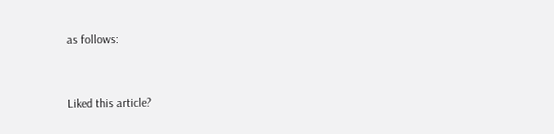as follows:


Liked this article?